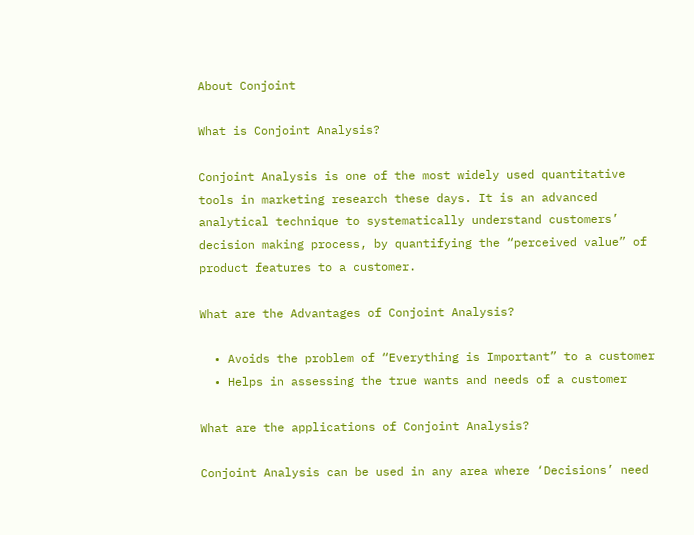About Conjoint

What is Conjoint Analysis?

Conjoint Analysis is one of the most widely used quantitative tools in marketing research these days. It is an advanced analytical technique to systematically understand customers’ decision making process, by quantifying the “perceived value” of product features to a customer.

What are the Advantages of Conjoint Analysis?

  • Avoids the problem of “Everything is Important” to a customer
  • Helps in assessing the true wants and needs of a customer

What are the applications of Conjoint Analysis?

Conjoint Analysis can be used in any area where ‘Decisions’ need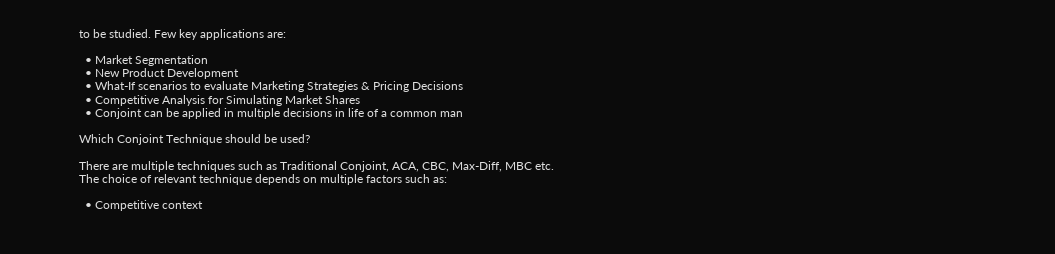to be studied. Few key applications are:

  • Market Segmentation
  • New Product Development
  • What-If scenarios to evaluate Marketing Strategies & Pricing Decisions
  • Competitive Analysis for Simulating Market Shares
  • Conjoint can be applied in multiple decisions in life of a common man

Which Conjoint Technique should be used?

There are multiple techniques such as Traditional Conjoint, ACA, CBC, Max-Diff, MBC etc. The choice of relevant technique depends on multiple factors such as:

  • Competitive context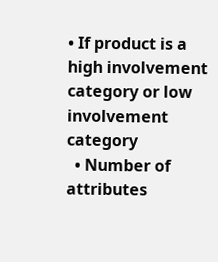• If product is a high involvement category or low involvement category
  • Number of attributes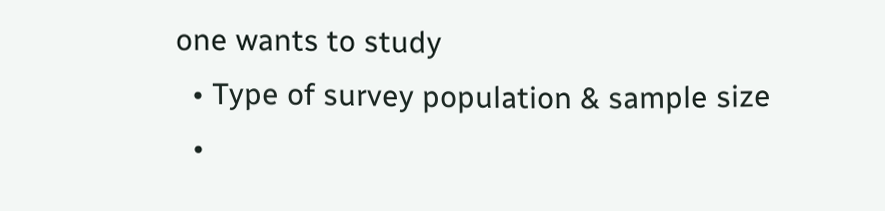one wants to study
  • Type of survey population & sample size
  •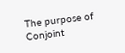The purpose of Conjoint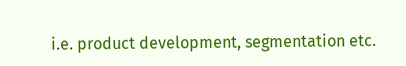i.e. product development, segmentation etc.